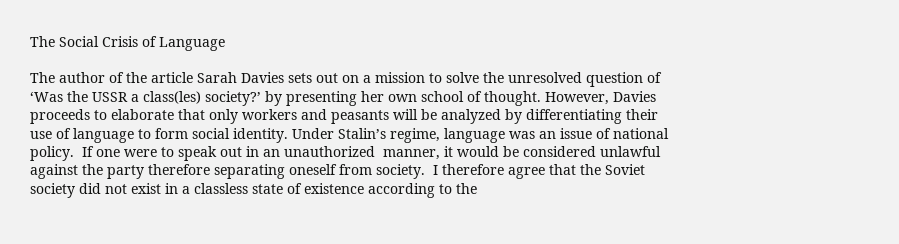The Social Crisis of Language

The author of the article Sarah Davies sets out on a mission to solve the unresolved question of ‘Was the USSR a class(les) society?’ by presenting her own school of thought. However, Davies proceeds to elaborate that only workers and peasants will be analyzed by differentiating their use of language to form social identity. Under Stalin’s regime, language was an issue of national policy.  If one were to speak out in an unauthorized  manner, it would be considered unlawful against the party therefore separating oneself from society.  I therefore agree that the Soviet society did not exist in a classless state of existence according to the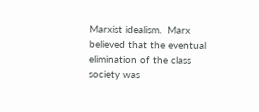Marxist idealism.  Marx believed that the eventual elimination of the class society was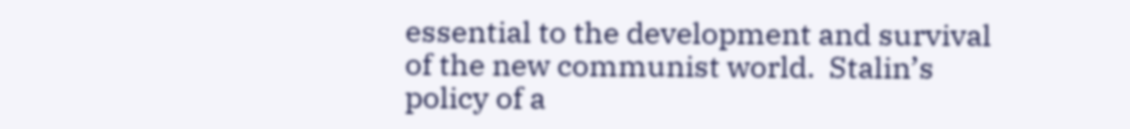essential to the development and survival of the new communist world.  Stalin’s policy of a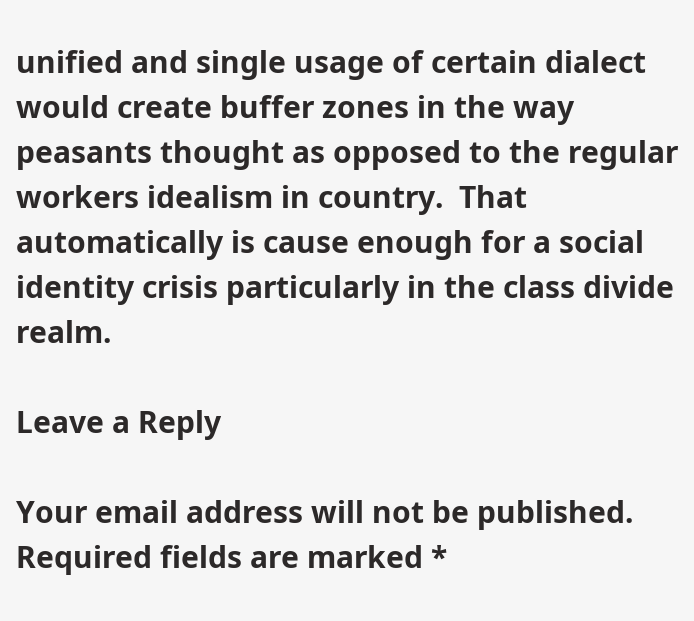unified and single usage of certain dialect would create buffer zones in the way peasants thought as opposed to the regular workers idealism in country.  That automatically is cause enough for a social identity crisis particularly in the class divide realm.

Leave a Reply

Your email address will not be published. Required fields are marked *